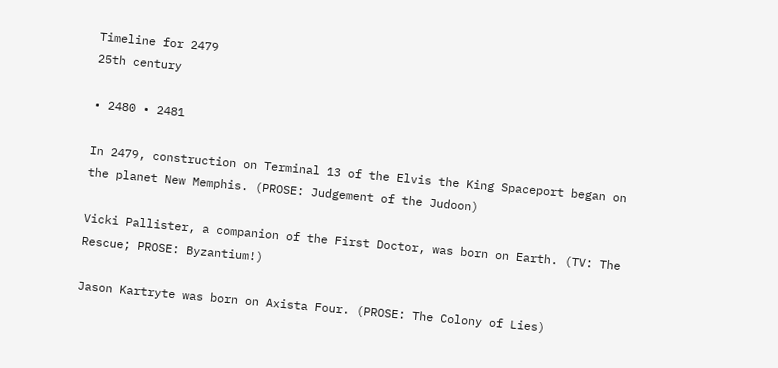Timeline for 2479
25th century

• 2480 • 2481

In 2479, construction on Terminal 13 of the Elvis the King Spaceport began on the planet New Memphis. (PROSE: Judgement of the Judoon)

Vicki Pallister, a companion of the First Doctor, was born on Earth. (TV: The Rescue; PROSE: Byzantium!)

Jason Kartryte was born on Axista Four. (PROSE: The Colony of Lies)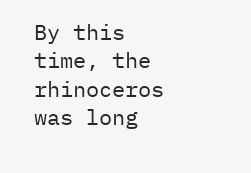By this time, the rhinoceros was long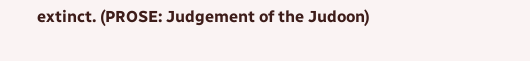extinct. (PROSE: Judgement of the Judoon)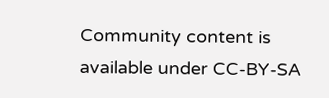Community content is available under CC-BY-SA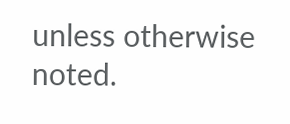unless otherwise noted.